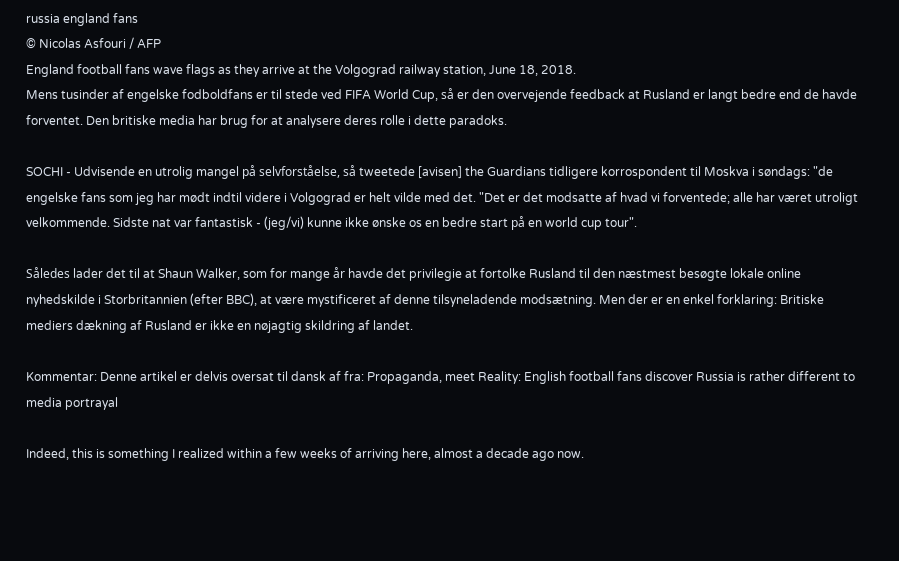russia england fans
© Nicolas Asfouri / AFP
England football fans wave flags as they arrive at the Volgograd railway station, June 18, 2018.
Mens tusinder af engelske fodboldfans er til stede ved FIFA World Cup, så er den overvejende feedback at Rusland er langt bedre end de havde forventet. Den britiske media har brug for at analysere deres rolle i dette paradoks.

SOCHI - Udvisende en utrolig mangel på selvforståelse, så tweetede [avisen] the Guardians tidligere korrospondent til Moskva i søndags: "de engelske fans som jeg har mødt indtil videre i Volgograd er helt vilde med det. "Det er det modsatte af hvad vi forventede; alle har været utroligt velkommende. Sidste nat var fantastisk - (jeg/vi) kunne ikke ønske os en bedre start på en world cup tour".

Således lader det til at Shaun Walker, som for mange år havde det privilegie at fortolke Rusland til den næstmest besøgte lokale online nyhedskilde i Storbritannien (efter BBC), at være mystificeret af denne tilsyneladende modsætning. Men der er en enkel forklaring: Britiske mediers dækning af Rusland er ikke en nøjagtig skildring af landet.

Kommentar: Denne artikel er delvis oversat til dansk af fra: Propaganda, meet Reality: English football fans discover Russia is rather different to media portrayal

Indeed, this is something I realized within a few weeks of arriving here, almost a decade ago now.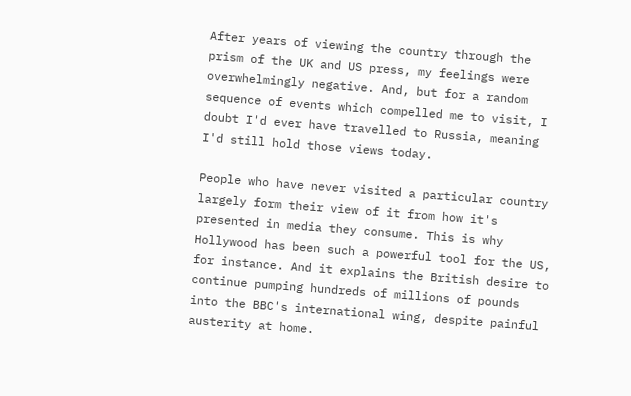After years of viewing the country through the prism of the UK and US press, my feelings were overwhelmingly negative. And, but for a random sequence of events which compelled me to visit, I doubt I'd ever have travelled to Russia, meaning I'd still hold those views today.

People who have never visited a particular country largely form their view of it from how it's presented in media they consume. This is why Hollywood has been such a powerful tool for the US, for instance. And it explains the British desire to continue pumping hundreds of millions of pounds into the BBC's international wing, despite painful austerity at home.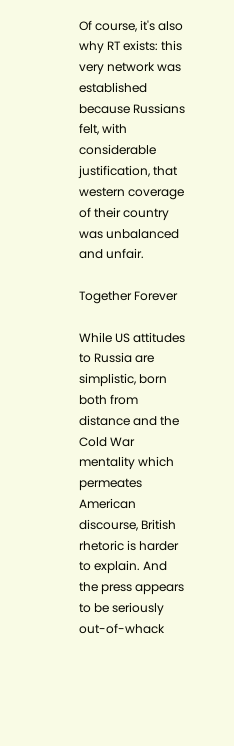Of course, it's also why RT exists: this very network was established because Russians felt, with considerable justification, that western coverage of their country was unbalanced and unfair.

Together Forever

While US attitudes to Russia are simplistic, born both from distance and the Cold War mentality which permeates American discourse, British rhetoric is harder to explain. And the press appears to be seriously out-of-whack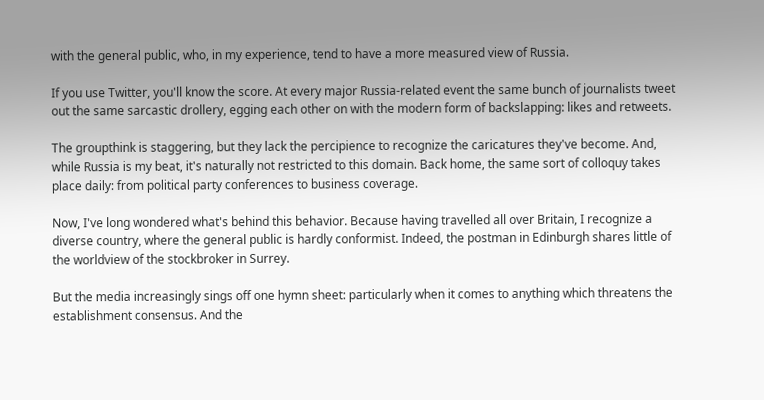with the general public, who, in my experience, tend to have a more measured view of Russia.

If you use Twitter, you'll know the score. At every major Russia-related event the same bunch of journalists tweet out the same sarcastic drollery, egging each other on with the modern form of backslapping: likes and retweets.

The groupthink is staggering, but they lack the percipience to recognize the caricatures they've become. And, while Russia is my beat, it's naturally not restricted to this domain. Back home, the same sort of colloquy takes place daily: from political party conferences to business coverage.

Now, I've long wondered what's behind this behavior. Because having travelled all over Britain, I recognize a diverse country, where the general public is hardly conformist. Indeed, the postman in Edinburgh shares little of the worldview of the stockbroker in Surrey.

But the media increasingly sings off one hymn sheet: particularly when it comes to anything which threatens the establishment consensus. And the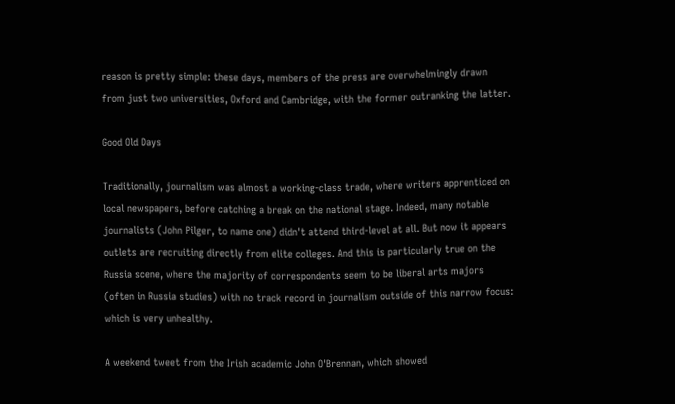reason is pretty simple: these days, members of the press are overwhelmingly drawn from just two universities, Oxford and Cambridge, with the former outranking the latter.

Good Old Days

Traditionally, journalism was almost a working-class trade, where writers apprenticed on local newspapers, before catching a break on the national stage. Indeed, many notable journalists (John Pilger, to name one) didn't attend third-level at all. But now it appears outlets are recruiting directly from elite colleges. And this is particularly true on the Russia scene, where the majority of correspondents seem to be liberal arts majors (often in Russia studies) with no track record in journalism outside of this narrow focus: which is very unhealthy.

A weekend tweet from the Irish academic John O'Brennan, which showed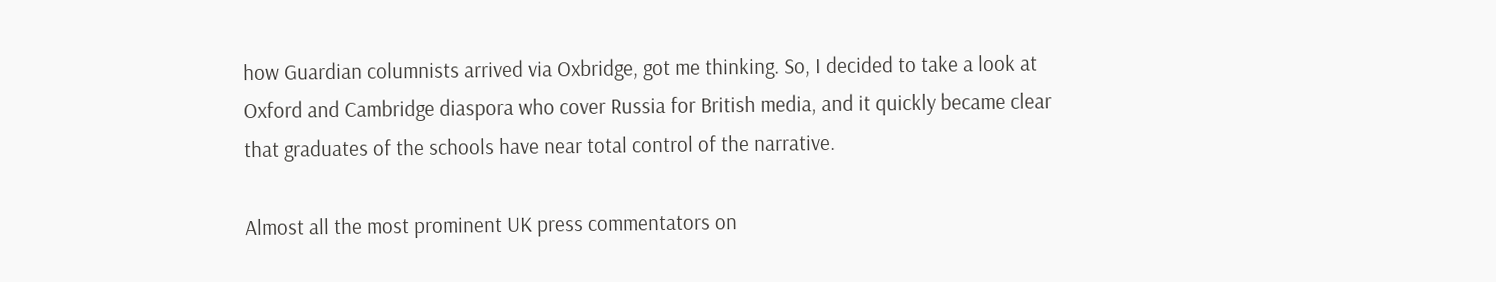how Guardian columnists arrived via Oxbridge, got me thinking. So, I decided to take a look at Oxford and Cambridge diaspora who cover Russia for British media, and it quickly became clear that graduates of the schools have near total control of the narrative.

Almost all the most prominent UK press commentators on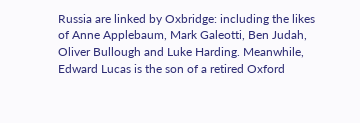Russia are linked by Oxbridge: including the likes of Anne Applebaum, Mark Galeotti, Ben Judah, Oliver Bullough and Luke Harding. Meanwhile, Edward Lucas is the son of a retired Oxford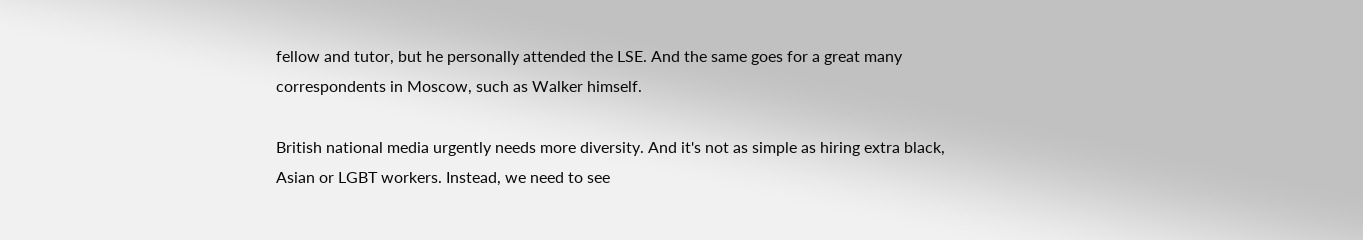fellow and tutor, but he personally attended the LSE. And the same goes for a great many correspondents in Moscow, such as Walker himself.

British national media urgently needs more diversity. And it's not as simple as hiring extra black, Asian or LGBT workers. Instead, we need to see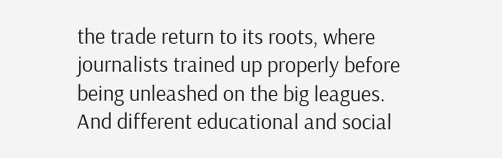the trade return to its roots, where journalists trained up properly before being unleashed on the big leagues. And different educational and social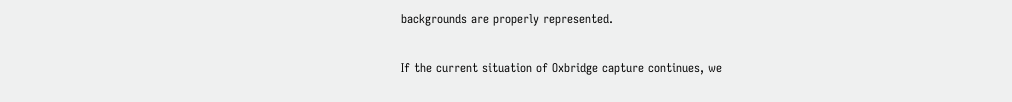backgrounds are properly represented.

If the current situation of Oxbridge capture continues, we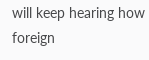will keep hearing how foreign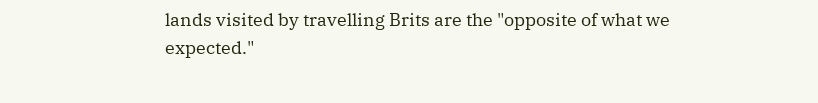lands visited by travelling Brits are the "opposite of what we expected."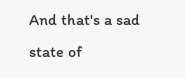And that's a sad state of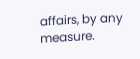affairs, by any measure.